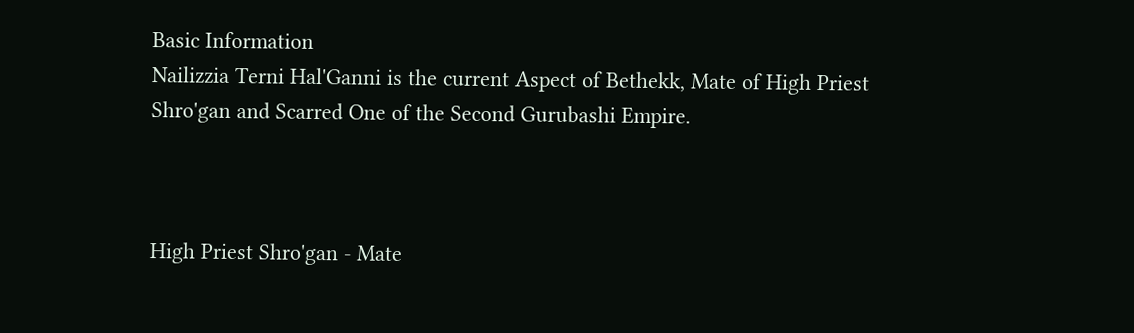Basic Information
Nailizzia Terni Hal'Ganni is the current Aspect of Bethekk, Mate of High Priest Shro'gan and Scarred One of the Second Gurubashi Empire.



High Priest Shro'gan - Mate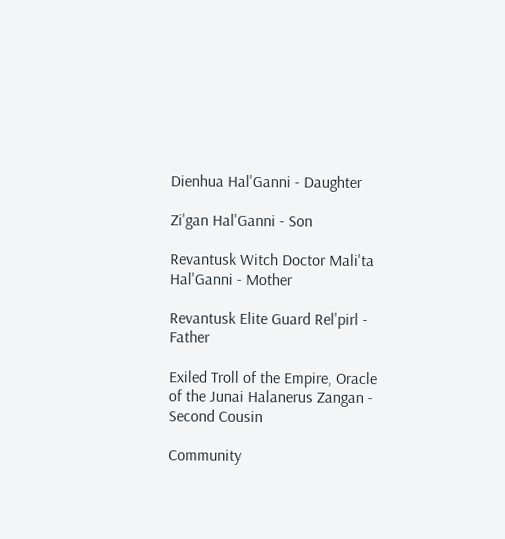Dienhua Hal'Ganni - Daughter

Zi'gan Hal'Ganni - Son

Revantusk Witch Doctor Mali'ta Hal'Ganni - Mother

Revantusk Elite Guard Rel'pirl - Father

Exiled Troll of the Empire, Oracle of the Junai Halanerus Zangan - Second Cousin

Community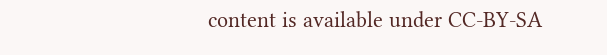content is available under CC-BY-SA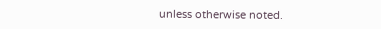unless otherwise noted.